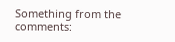Something from the comments: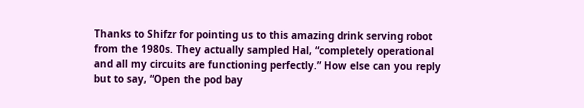Thanks to Shifzr for pointing us to this amazing drink serving robot from the 1980s. They actually sampled Hal, “completely operational and all my circuits are functioning perfectly.” How else can you reply but to say, “Open the pod bay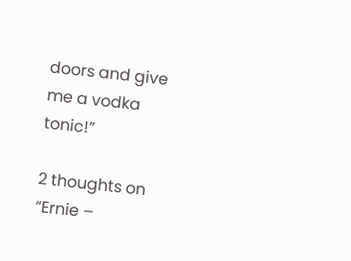doors and give me a vodka tonic!”

2 thoughts on “Ernie –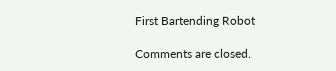First Bartending Robot

Comments are closed.